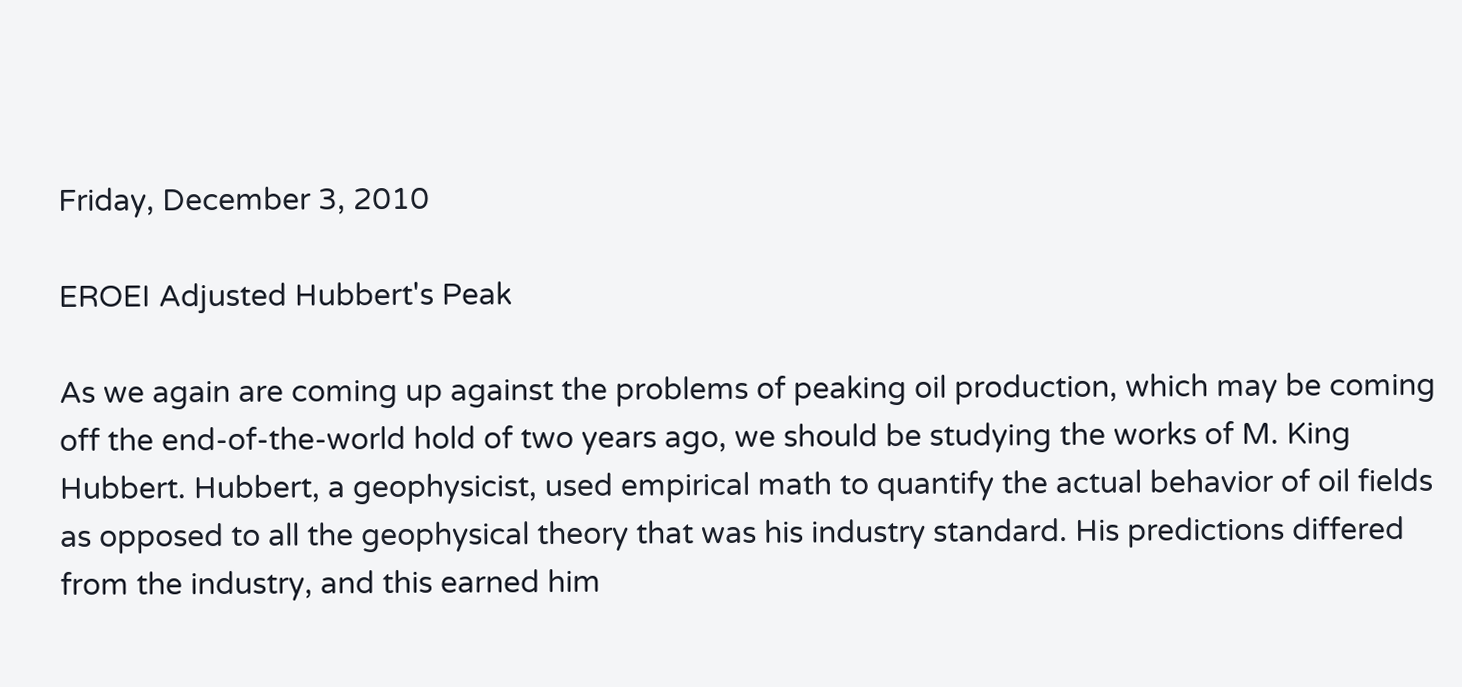Friday, December 3, 2010

EROEI Adjusted Hubbert's Peak

As we again are coming up against the problems of peaking oil production, which may be coming off the end-of-the-world hold of two years ago, we should be studying the works of M. King Hubbert. Hubbert, a geophysicist, used empirical math to quantify the actual behavior of oil fields as opposed to all the geophysical theory that was his industry standard. His predictions differed from the industry, and this earned him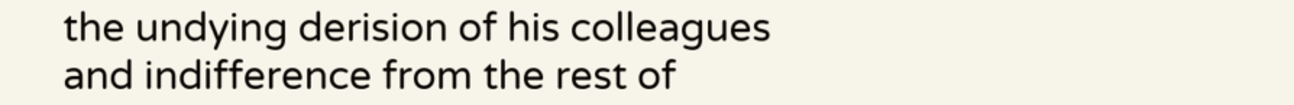the undying derision of his colleagues and indifference from the rest of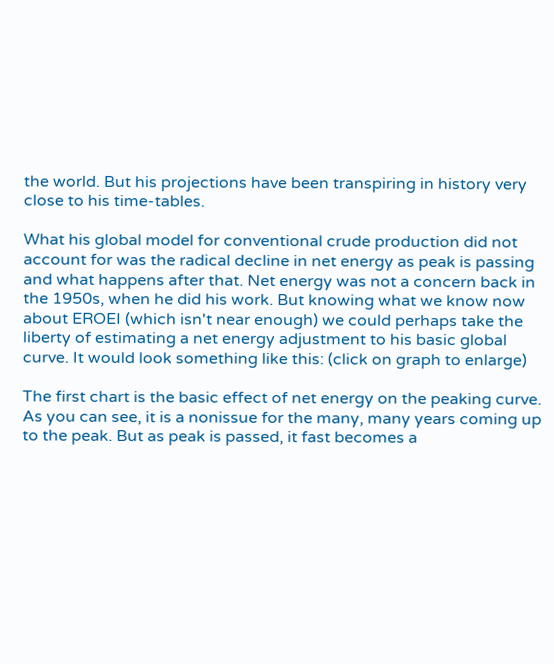the world. But his projections have been transpiring in history very close to his time-tables.

What his global model for conventional crude production did not account for was the radical decline in net energy as peak is passing and what happens after that. Net energy was not a concern back in the 1950s, when he did his work. But knowing what we know now about EROEI (which isn't near enough) we could perhaps take the liberty of estimating a net energy adjustment to his basic global curve. It would look something like this: (click on graph to enlarge)

The first chart is the basic effect of net energy on the peaking curve. As you can see, it is a nonissue for the many, many years coming up to the peak. But as peak is passed, it fast becomes a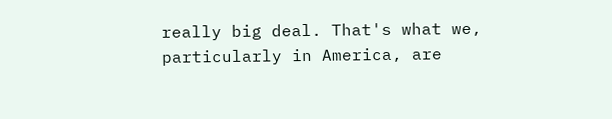really big deal. That's what we, particularly in America, are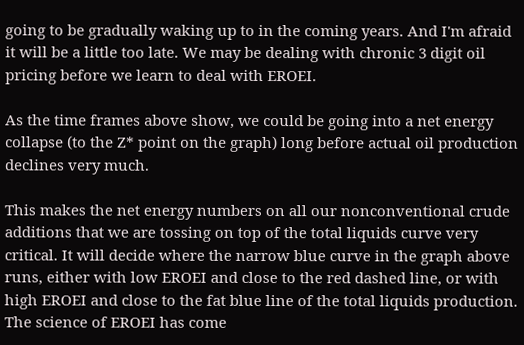going to be gradually waking up to in the coming years. And I'm afraid it will be a little too late. We may be dealing with chronic 3 digit oil pricing before we learn to deal with EROEI.

As the time frames above show, we could be going into a net energy collapse (to the Z* point on the graph) long before actual oil production declines very much.

This makes the net energy numbers on all our nonconventional crude additions that we are tossing on top of the total liquids curve very critical. It will decide where the narrow blue curve in the graph above runs, either with low EROEI and close to the red dashed line, or with high EROEI and close to the fat blue line of the total liquids production. The science of EROEI has come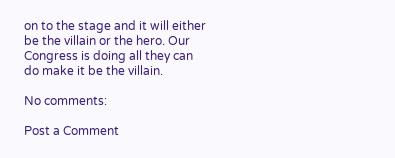on to the stage and it will either be the villain or the hero. Our Congress is doing all they can do make it be the villain.

No comments:

Post a Comment